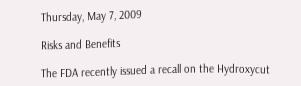Thursday, May 7, 2009

Risks and Benefits

The FDA recently issued a recall on the Hydroxycut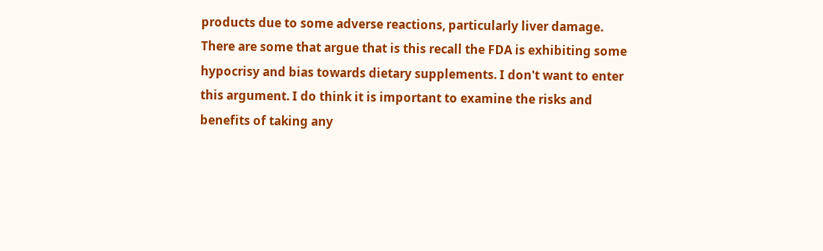products due to some adverse reactions, particularly liver damage. There are some that argue that is this recall the FDA is exhibiting some hypocrisy and bias towards dietary supplements. I don't want to enter this argument. I do think it is important to examine the risks and benefits of taking any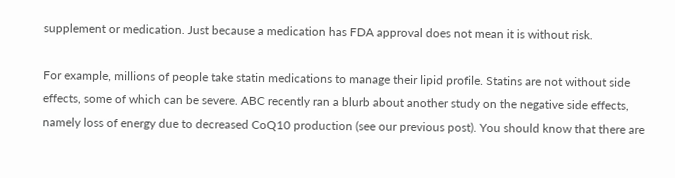supplement or medication. Just because a medication has FDA approval does not mean it is without risk.

For example, millions of people take statin medications to manage their lipid profile. Statins are not without side effects, some of which can be severe. ABC recently ran a blurb about another study on the negative side effects, namely loss of energy due to decreased CoQ10 production (see our previous post). You should know that there are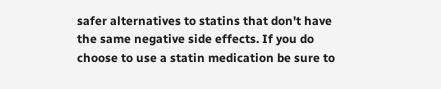safer alternatives to statins that don't have the same negative side effects. If you do choose to use a statin medication be sure to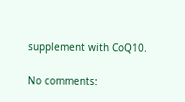supplement with CoQ10.

No comments: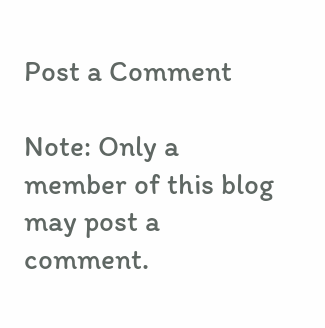Post a Comment

Note: Only a member of this blog may post a comment.